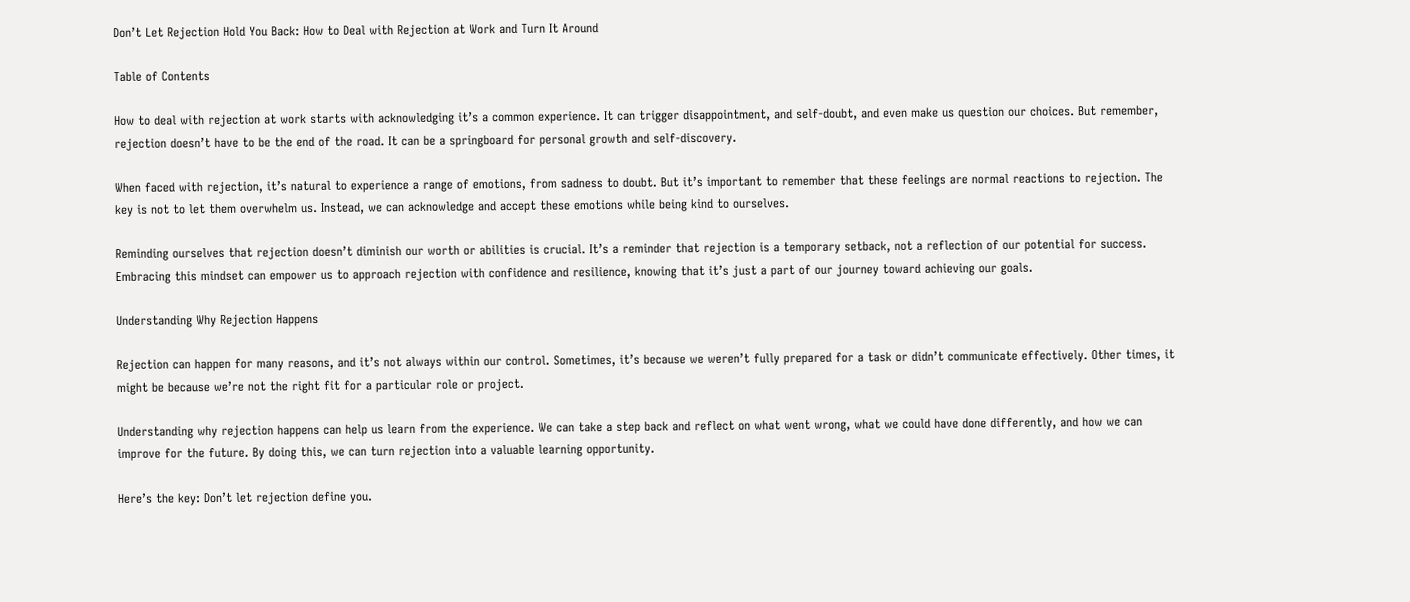Don’t Let Rejection Hold You Back: How to Deal with Rejection at Work and Turn It Around

Table of Contents

How to deal with rejection at work starts with acknowledging it’s a common experience. It can trigger disappointment, and self-doubt, and even make us question our choices. But remember, rejection doesn’t have to be the end of the road. It can be a springboard for personal growth and self-discovery.

When faced with rejection, it’s natural to experience a range of emotions, from sadness to doubt. But it’s important to remember that these feelings are normal reactions to rejection. The key is not to let them overwhelm us. Instead, we can acknowledge and accept these emotions while being kind to ourselves.

Reminding ourselves that rejection doesn’t diminish our worth or abilities is crucial. It’s a reminder that rejection is a temporary setback, not a reflection of our potential for success. Embracing this mindset can empower us to approach rejection with confidence and resilience, knowing that it’s just a part of our journey toward achieving our goals.

Understanding Why Rejection Happens

Rejection can happen for many reasons, and it’s not always within our control. Sometimes, it’s because we weren’t fully prepared for a task or didn’t communicate effectively. Other times, it might be because we’re not the right fit for a particular role or project.

Understanding why rejection happens can help us learn from the experience. We can take a step back and reflect on what went wrong, what we could have done differently, and how we can improve for the future. By doing this, we can turn rejection into a valuable learning opportunity.

Here’s the key: Don’t let rejection define you.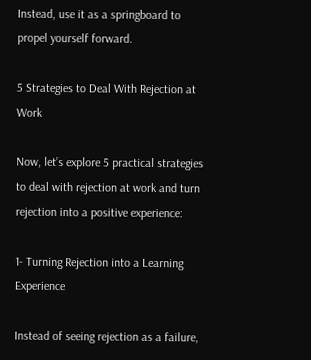Instead, use it as a springboard to propel yourself forward.

5 Strategies to Deal With Rejection at Work

Now, let’s explore 5 practical strategies to deal with rejection at work and turn rejection into a positive experience:

1- Turning Rejection into a Learning Experience

Instead of seeing rejection as a failure,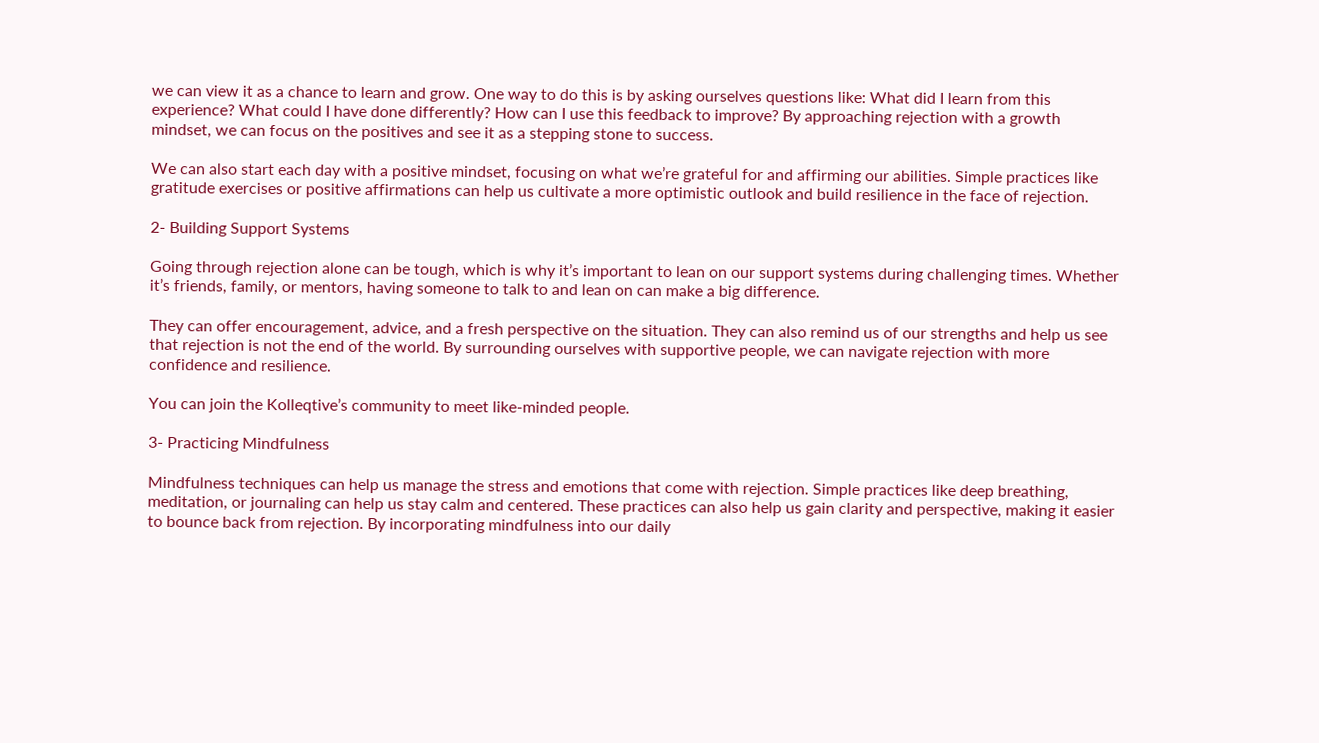we can view it as a chance to learn and grow. One way to do this is by asking ourselves questions like: What did I learn from this experience? What could I have done differently? How can I use this feedback to improve? By approaching rejection with a growth mindset, we can focus on the positives and see it as a stepping stone to success.

We can also start each day with a positive mindset, focusing on what we’re grateful for and affirming our abilities. Simple practices like gratitude exercises or positive affirmations can help us cultivate a more optimistic outlook and build resilience in the face of rejection.

2- Building Support Systems

Going through rejection alone can be tough, which is why it’s important to lean on our support systems during challenging times. Whether it’s friends, family, or mentors, having someone to talk to and lean on can make a big difference.

They can offer encouragement, advice, and a fresh perspective on the situation. They can also remind us of our strengths and help us see that rejection is not the end of the world. By surrounding ourselves with supportive people, we can navigate rejection with more confidence and resilience.

You can join the Kolleqtive’s community to meet like-minded people.

3- Practicing Mindfulness

Mindfulness techniques can help us manage the stress and emotions that come with rejection. Simple practices like deep breathing, meditation, or journaling can help us stay calm and centered. These practices can also help us gain clarity and perspective, making it easier to bounce back from rejection. By incorporating mindfulness into our daily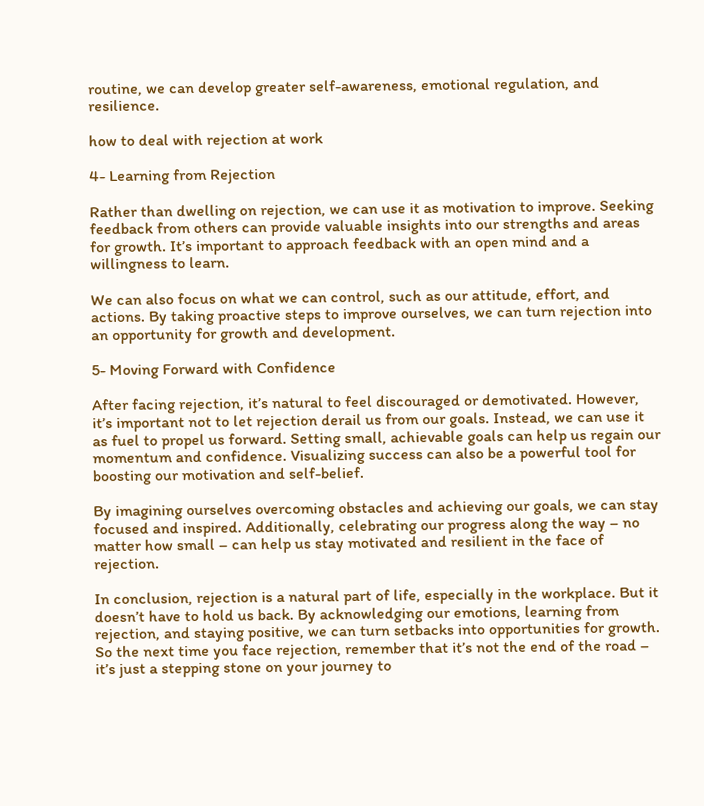routine, we can develop greater self-awareness, emotional regulation, and resilience.

how to deal with rejection at work

4- Learning from Rejection

Rather than dwelling on rejection, we can use it as motivation to improve. Seeking feedback from others can provide valuable insights into our strengths and areas for growth. It’s important to approach feedback with an open mind and a willingness to learn.

We can also focus on what we can control, such as our attitude, effort, and actions. By taking proactive steps to improve ourselves, we can turn rejection into an opportunity for growth and development.

5- Moving Forward with Confidence

After facing rejection, it’s natural to feel discouraged or demotivated. However, it’s important not to let rejection derail us from our goals. Instead, we can use it as fuel to propel us forward. Setting small, achievable goals can help us regain our momentum and confidence. Visualizing success can also be a powerful tool for boosting our motivation and self-belief.

By imagining ourselves overcoming obstacles and achieving our goals, we can stay focused and inspired. Additionally, celebrating our progress along the way – no matter how small – can help us stay motivated and resilient in the face of rejection.

In conclusion, rejection is a natural part of life, especially in the workplace. But it doesn’t have to hold us back. By acknowledging our emotions, learning from rejection, and staying positive, we can turn setbacks into opportunities for growth. So the next time you face rejection, remember that it’s not the end of the road – it’s just a stepping stone on your journey to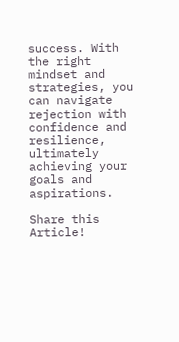success. With the right mindset and strategies, you can navigate rejection with confidence and resilience, ultimately achieving your goals and aspirations.

Share this Article!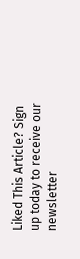Liked This Article? Sign up today to receive our newsletter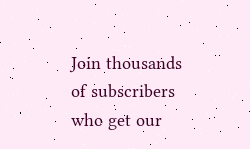Join thousands of subscribers who get our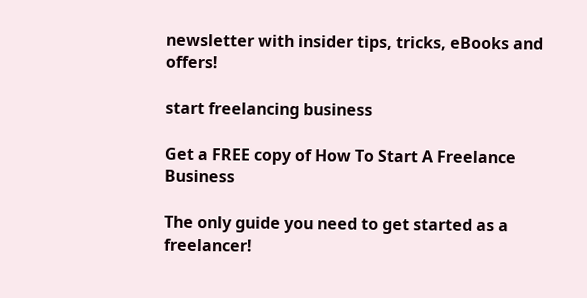newsletter with insider tips, tricks, eBooks and offers!

start freelancing business

Get a FREE copy of How To Start A Freelance Business

The only guide you need to get started as a freelancer!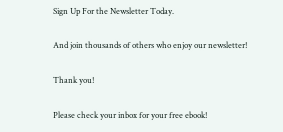Sign Up For the Newsletter Today.

And join thousands of others who enjoy our newsletter!

Thank you!

Please check your inbox for your free ebook!